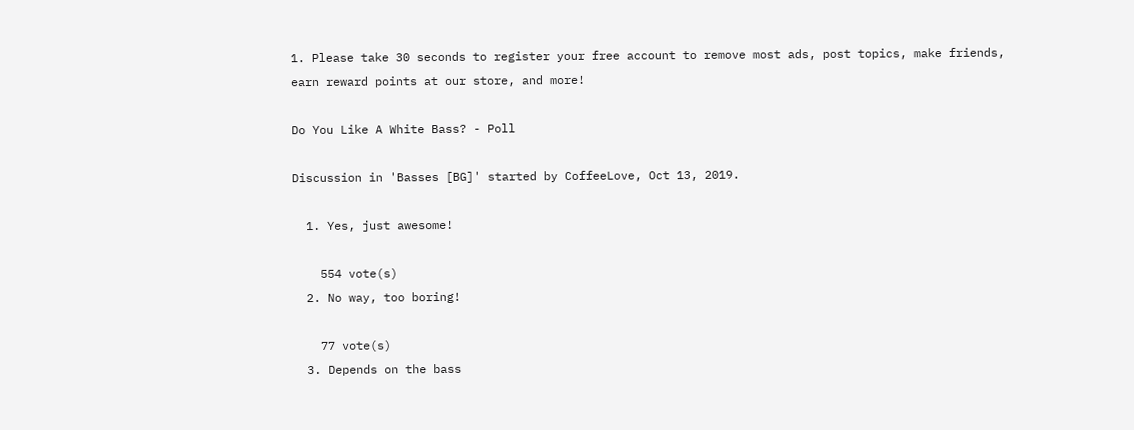1. Please take 30 seconds to register your free account to remove most ads, post topics, make friends, earn reward points at our store, and more!

Do You Like A White Bass? - Poll

Discussion in 'Basses [BG]' started by CoffeeLove, Oct 13, 2019.

  1. Yes, just awesome!

    554 vote(s)
  2. No way, too boring!

    77 vote(s)
  3. Depends on the bass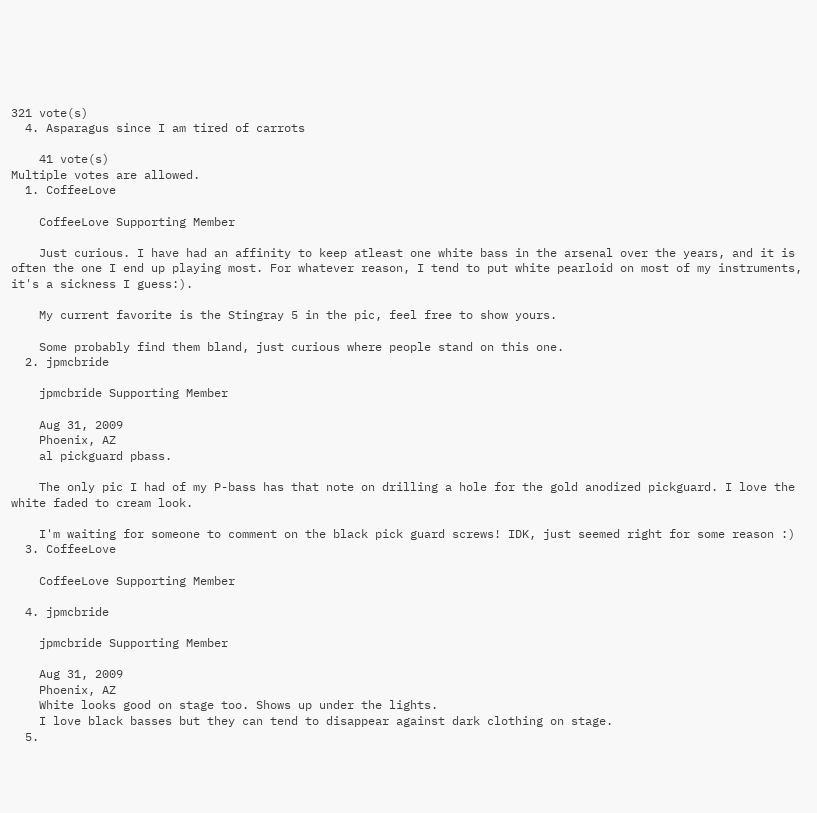321 vote(s)
  4. Asparagus since I am tired of carrots

    41 vote(s)
Multiple votes are allowed.
  1. CoffeeLove

    CoffeeLove Supporting Member

    Just curious. I have had an affinity to keep atleast one white bass in the arsenal over the years, and it is often the one I end up playing most. For whatever reason, I tend to put white pearloid on most of my instruments, it's a sickness I guess:).

    My current favorite is the Stingray 5 in the pic, feel free to show yours.

    Some probably find them bland, just curious where people stand on this one.
  2. jpmcbride

    jpmcbride Supporting Member

    Aug 31, 2009
    Phoenix, AZ
    al pickguard pbass.

    The only pic I had of my P-bass has that note on drilling a hole for the gold anodized pickguard. I love the white faded to cream look.

    I'm waiting for someone to comment on the black pick guard screws! IDK, just seemed right for some reason :)
  3. CoffeeLove

    CoffeeLove Supporting Member

  4. jpmcbride

    jpmcbride Supporting Member

    Aug 31, 2009
    Phoenix, AZ
    White looks good on stage too. Shows up under the lights.
    I love black basses but they can tend to disappear against dark clothing on stage.
  5.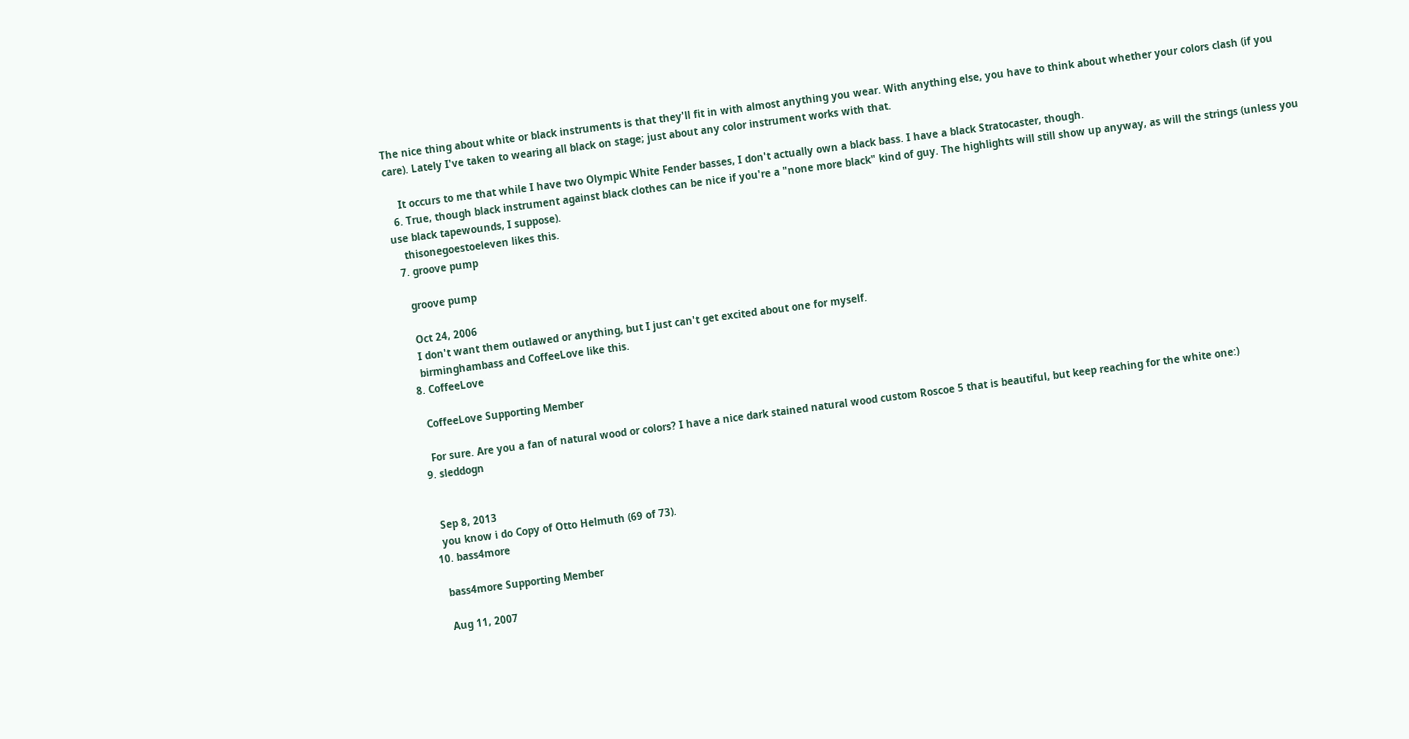The nice thing about white or black instruments is that they'll fit in with almost anything you wear. With anything else, you have to think about whether your colors clash (if you care). Lately I've taken to wearing all black on stage; just about any color instrument works with that.

    It occurs to me that while I have two Olympic White Fender basses, I don't actually own a black bass. I have a black Stratocaster, though.
  6. True, though black instrument against black clothes can be nice if you're a "none more black" kind of guy. The highlights will still show up anyway, as will the strings (unless you use black tapewounds, I suppose).
    thisonegoestoeleven likes this.
  7. groove pump

    groove pump

    Oct 24, 2006
    I don't want them outlawed or anything, but I just can't get excited about one for myself.
    birminghambass and CoffeeLove like this.
  8. CoffeeLove

    CoffeeLove Supporting Member

    For sure. Are you a fan of natural wood or colors? I have a nice dark stained natural wood custom Roscoe 5 that is beautiful, but keep reaching for the white one:)
  9. sleddogn


    Sep 8, 2013
    you know i do Copy of Otto Helmuth (69 of 73).
  10. bass4more

    bass4more Supporting Member

    Aug 11, 2007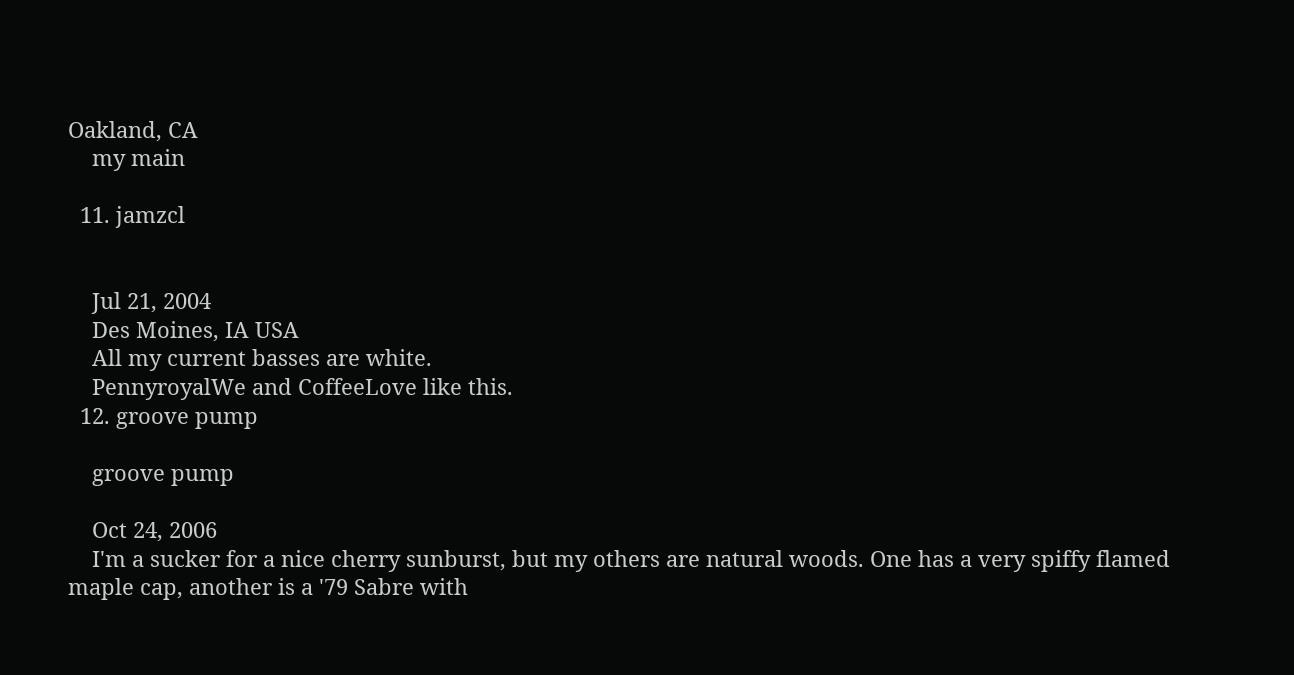Oakland, CA
    my main

  11. jamzcl


    Jul 21, 2004
    Des Moines, IA USA
    All my current basses are white.
    PennyroyalWe and CoffeeLove like this.
  12. groove pump

    groove pump

    Oct 24, 2006
    I'm a sucker for a nice cherry sunburst, but my others are natural woods. One has a very spiffy flamed maple cap, another is a '79 Sabre with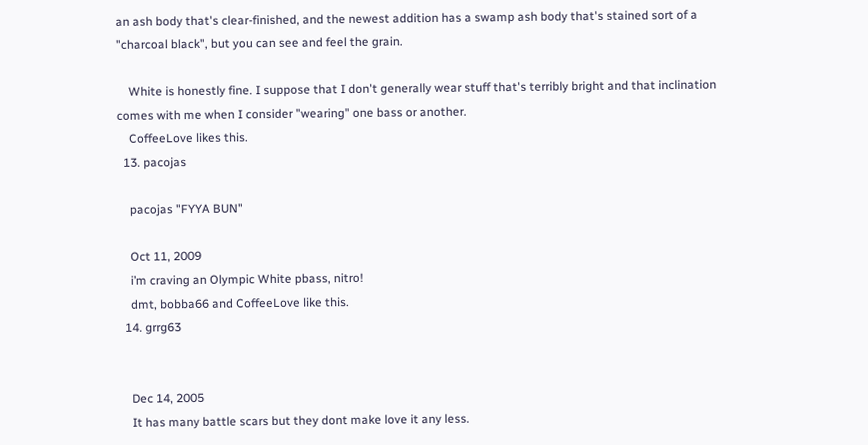an ash body that's clear-finished, and the newest addition has a swamp ash body that's stained sort of a "charcoal black", but you can see and feel the grain.

    White is honestly fine. I suppose that I don't generally wear stuff that's terribly bright and that inclination comes with me when I consider "wearing" one bass or another.
    CoffeeLove likes this.
  13. pacojas

    pacojas "FYYA BUN"

    Oct 11, 2009
    i’m craving an Olympic White pbass, nitro!
    dmt, bobba66 and CoffeeLove like this.
  14. grrg63


    Dec 14, 2005
    It has many battle scars but they dont make love it any less.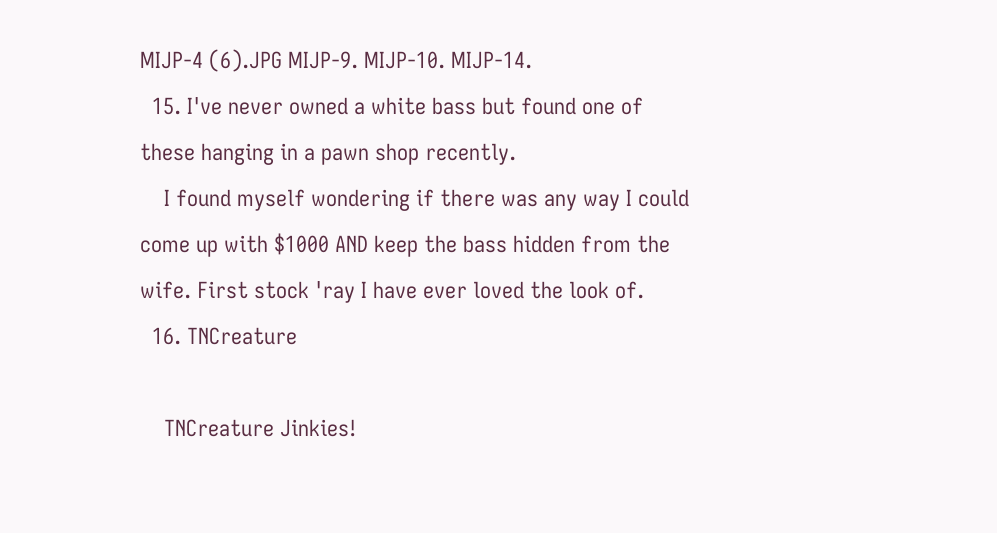MIJP-4 (6).JPG MIJP-9. MIJP-10. MIJP-14.
  15. I've never owned a white bass but found one of these hanging in a pawn shop recently.
    I found myself wondering if there was any way I could come up with $1000 AND keep the bass hidden from the wife. First stock 'ray I have ever loved the look of.
  16. TNCreature

    TNCreature Jinkies!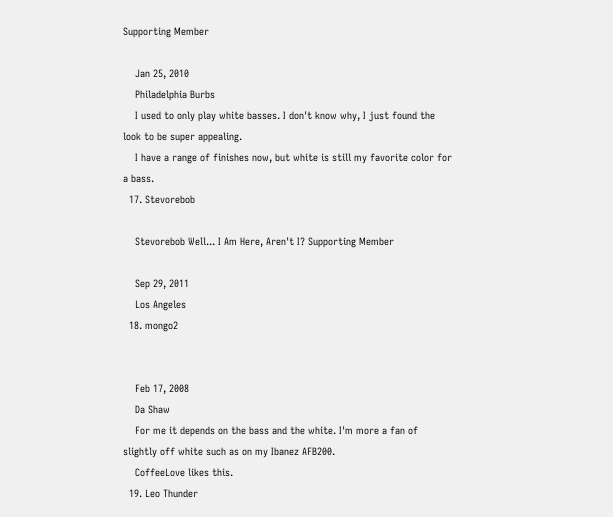Supporting Member

    Jan 25, 2010
    Philadelphia Burbs
    I used to only play white basses. I don't know why, I just found the look to be super appealing.
    I have a range of finishes now, but white is still my favorite color for a bass.
  17. Stevorebob

    Stevorebob Well... I Am Here, Aren't I? Supporting Member

    Sep 29, 2011
    Los Angeles
  18. mongo2


    Feb 17, 2008
    Da Shaw
    For me it depends on the bass and the white. I'm more a fan of slightly off white such as on my Ibanez AFB200.
    CoffeeLove likes this.
  19. Leo Thunder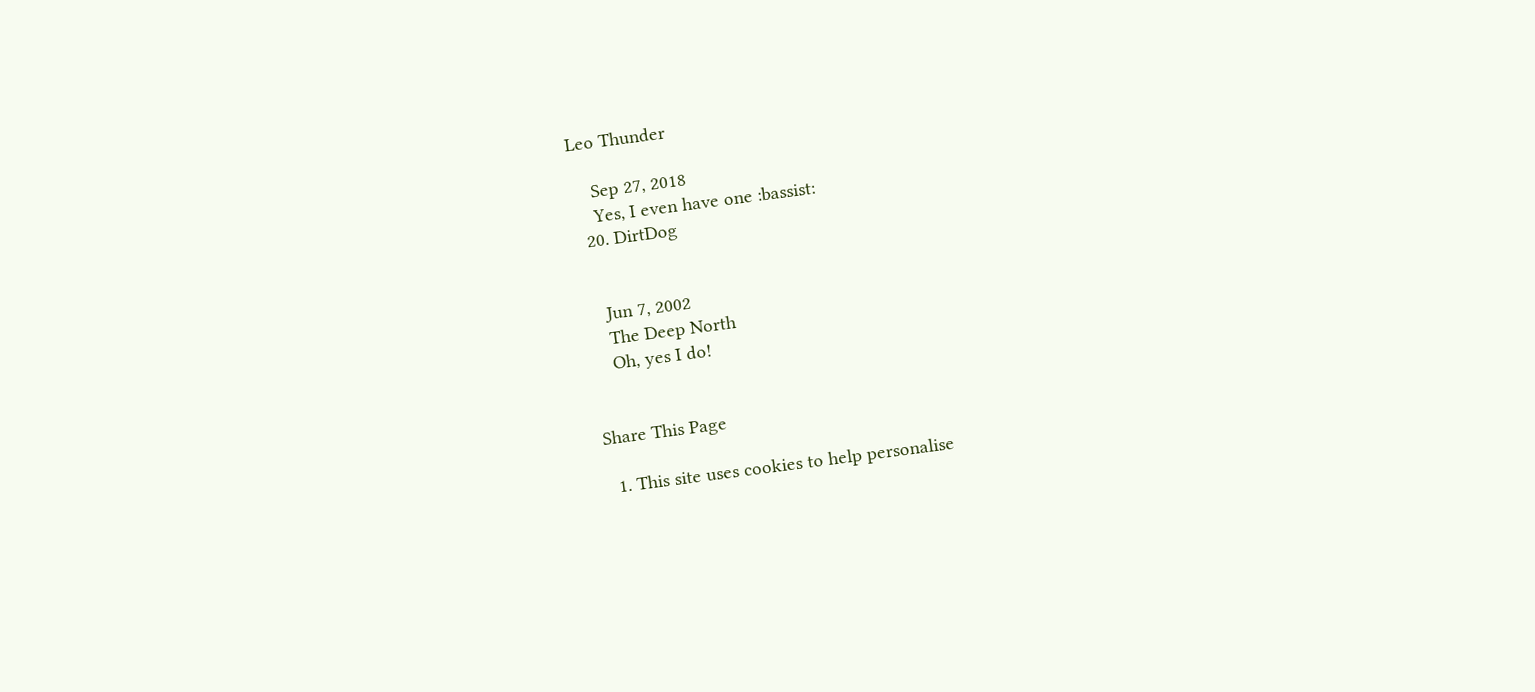Leo Thunder

    Sep 27, 2018
    Yes, I even have one :bassist:
  20. DirtDog


    Jun 7, 2002
    The Deep North
    Oh, yes I do!


Share This Page

  1. This site uses cookies to help personalise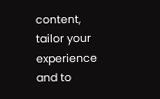content, tailor your experience and to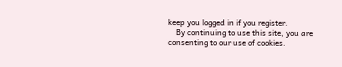keep you logged in if you register.
    By continuing to use this site, you are consenting to our use of cookies.